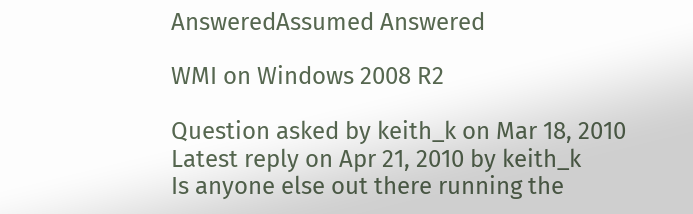AnsweredAssumed Answered

WMI on Windows 2008 R2

Question asked by keith_k on Mar 18, 2010
Latest reply on Apr 21, 2010 by keith_k
Is anyone else out there running the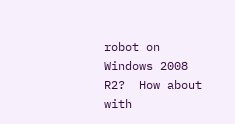robot on Windows 2008 R2?  How about with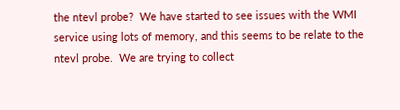the ntevl probe?  We have started to see issues with the WMI service using lots of memory, and this seems to be relate to the ntevl probe.  We are trying to collect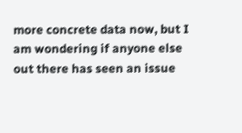more concrete data now, but I am wondering if anyone else out there has seen an issue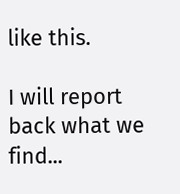like this.

I will report back what we find...